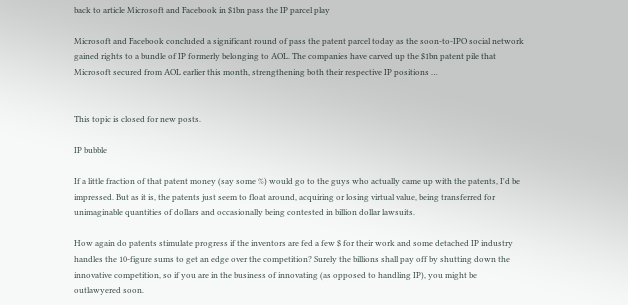back to article Microsoft and Facebook in $1bn pass the IP parcel play

Microsoft and Facebook concluded a significant round of pass the patent parcel today as the soon-to-IPO social network gained rights to a bundle of IP formerly belonging to AOL. The companies have carved up the $1bn patent pile that Microsoft secured from AOL earlier this month, strengthening both their respective IP positions …


This topic is closed for new posts.

IP bubble

If a little fraction of that patent money (say some %) would go to the guys who actually came up with the patents, I'd be impressed. But as it is, the patents just seem to float around, acquiring or losing virtual value, being transferred for unimaginable quantities of dollars and occasionally being contested in billion dollar lawsuits.

How again do patents stimulate progress if the inventors are fed a few $ for their work and some detached IP industry handles the 10-figure sums to get an edge over the competition? Surely the billions shall pay off by shutting down the innovative competition, so if you are in the business of innovating (as opposed to handling IP), you might be outlawyered soon.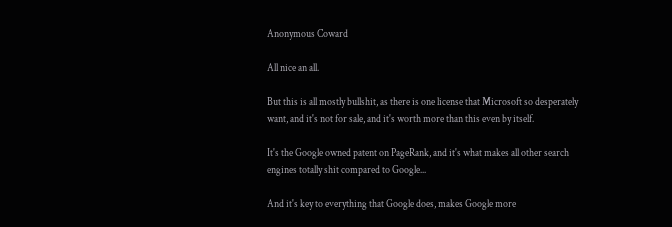Anonymous Coward

All nice an all.

But this is all mostly bullshit, as there is one license that Microsoft so desperately want, and it's not for sale, and it's worth more than this even by itself.

It's the Google owned patent on PageRank, and it's what makes all other search engines totally shit compared to Google...

And it's key to everything that Google does, makes Google more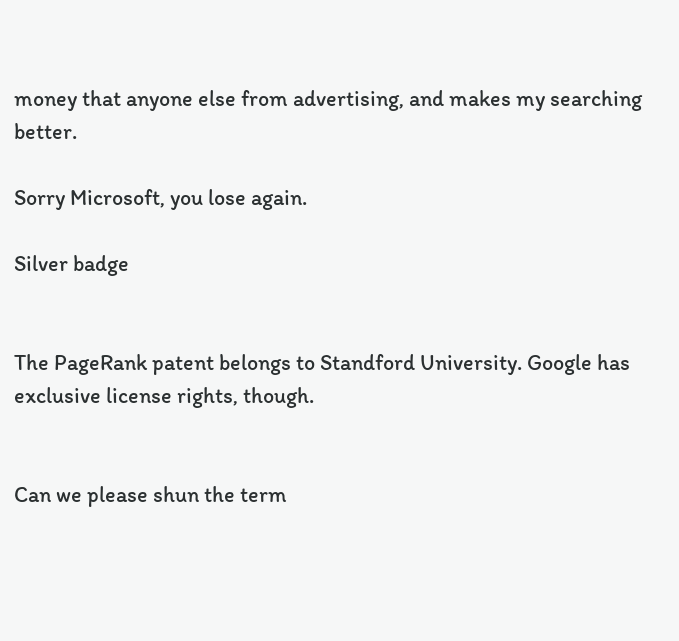money that anyone else from advertising, and makes my searching better.

Sorry Microsoft, you lose again.

Silver badge


The PageRank patent belongs to Standford University. Google has exclusive license rights, though.


Can we please shun the term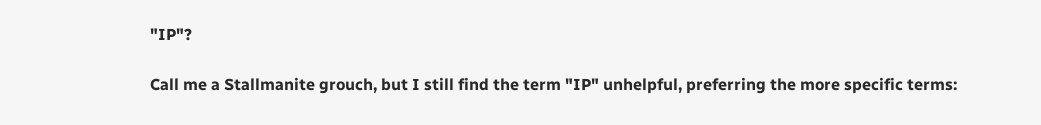"IP"?

Call me a Stallmanite grouch, but I still find the term "IP" unhelpful, preferring the more specific terms: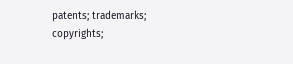patents; trademarks; copyrights;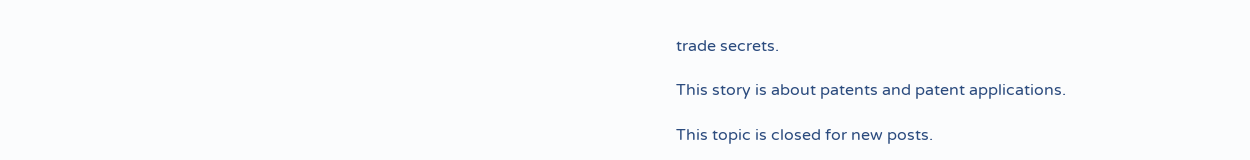trade secrets.

This story is about patents and patent applications.

This topic is closed for new posts.